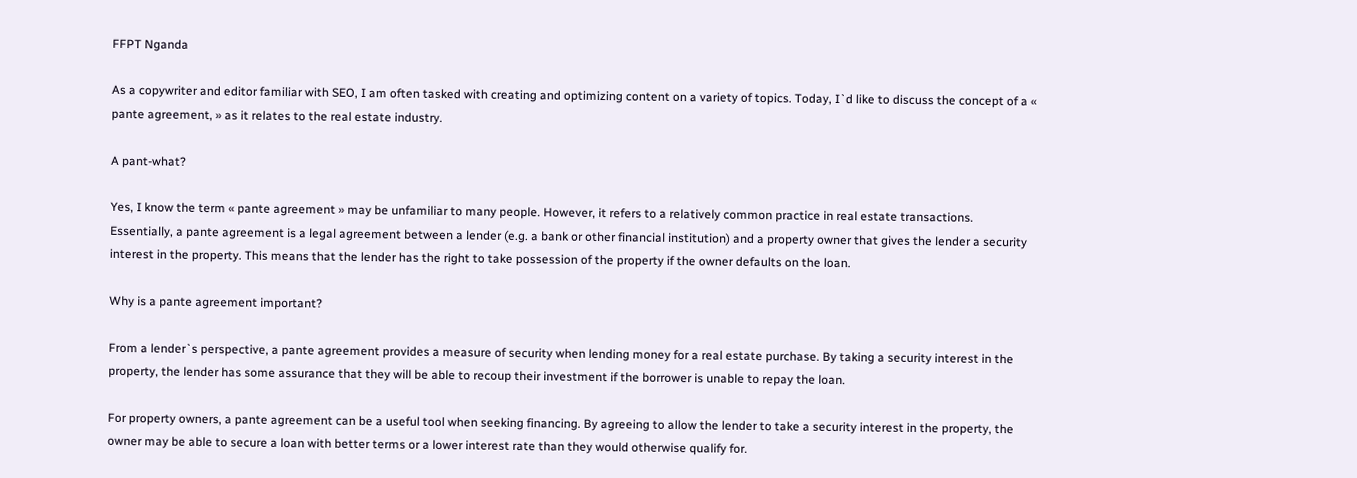FFPT Nganda

As a copywriter and editor familiar with SEO, I am often tasked with creating and optimizing content on a variety of topics. Today, I`d like to discuss the concept of a « pante agreement, » as it relates to the real estate industry.

A pant-what?

Yes, I know the term « pante agreement » may be unfamiliar to many people. However, it refers to a relatively common practice in real estate transactions. Essentially, a pante agreement is a legal agreement between a lender (e.g. a bank or other financial institution) and a property owner that gives the lender a security interest in the property. This means that the lender has the right to take possession of the property if the owner defaults on the loan.

Why is a pante agreement important?

From a lender`s perspective, a pante agreement provides a measure of security when lending money for a real estate purchase. By taking a security interest in the property, the lender has some assurance that they will be able to recoup their investment if the borrower is unable to repay the loan.

For property owners, a pante agreement can be a useful tool when seeking financing. By agreeing to allow the lender to take a security interest in the property, the owner may be able to secure a loan with better terms or a lower interest rate than they would otherwise qualify for.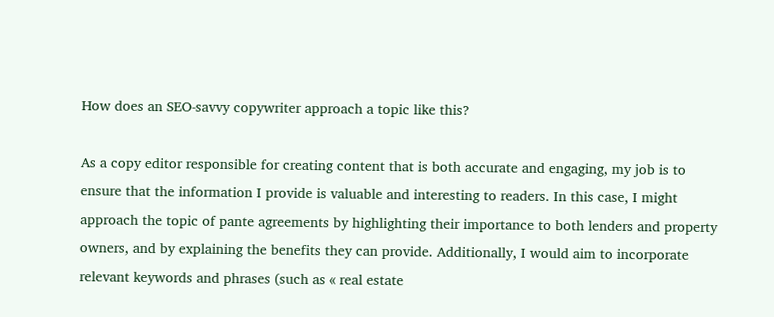How does an SEO-savvy copywriter approach a topic like this?

As a copy editor responsible for creating content that is both accurate and engaging, my job is to ensure that the information I provide is valuable and interesting to readers. In this case, I might approach the topic of pante agreements by highlighting their importance to both lenders and property owners, and by explaining the benefits they can provide. Additionally, I would aim to incorporate relevant keywords and phrases (such as « real estate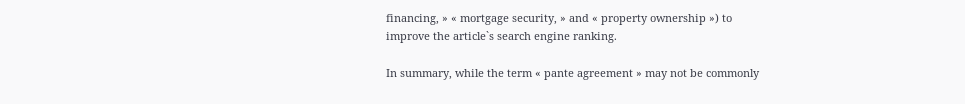financing, » « mortgage security, » and « property ownership ») to improve the article`s search engine ranking.

In summary, while the term « pante agreement » may not be commonly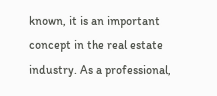known, it is an important concept in the real estate industry. As a professional,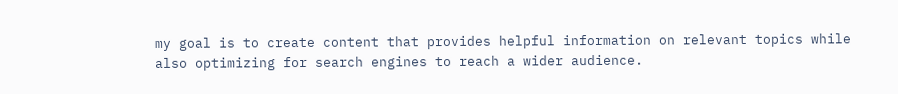my goal is to create content that provides helpful information on relevant topics while also optimizing for search engines to reach a wider audience.